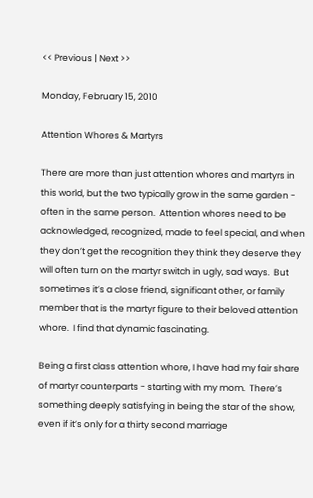<< Previous | Next >>

Monday, February 15, 2010

Attention Whores & Martyrs

There are more than just attention whores and martyrs in this world, but the two typically grow in the same garden - often in the same person.  Attention whores need to be acknowledged, recognized, made to feel special, and when they don’t get the recognition they think they deserve they will often turn on the martyr switch in ugly, sad ways.  But sometimes it’s a close friend, significant other, or family member that is the martyr figure to their beloved attention whore.  I find that dynamic fascinating.

Being a first class attention whore, I have had my fair share of martyr counterparts - starting with my mom.  There’s something deeply satisfying in being the star of the show, even if it’s only for a thirty second marriage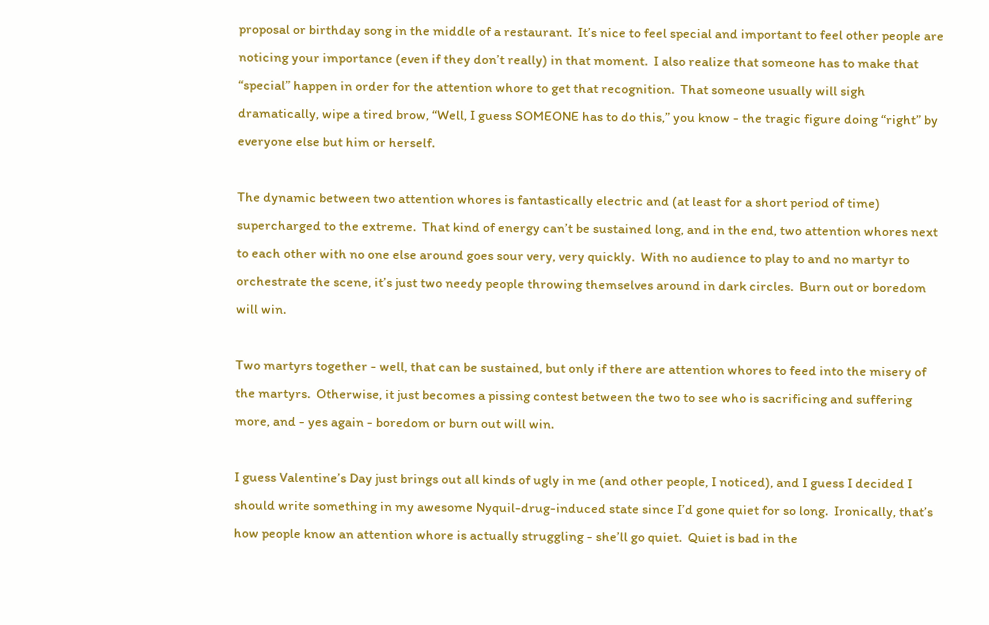proposal or birthday song in the middle of a restaurant.  It’s nice to feel special and important to feel other people are noticing your importance (even if they don’t really) in that moment.  I also realize that someone has to make that “special” happen in order for the attention whore to get that recognition.  That someone usually will sigh dramatically, wipe a tired brow, “Well, I guess SOMEONE has to do this,” you know - the tragic figure doing “right” by everyone else but him or herself.

The dynamic between two attention whores is fantastically electric and (at least for a short period of time) supercharged to the extreme.  That kind of energy can’t be sustained long, and in the end, two attention whores next to each other with no one else around goes sour very, very quickly.  With no audience to play to and no martyr to orchestrate the scene, it’s just two needy people throwing themselves around in dark circles.  Burn out or boredom will win.

Two martyrs together - well, that can be sustained, but only if there are attention whores to feed into the misery of the martyrs.  Otherwise, it just becomes a pissing contest between the two to see who is sacrificing and suffering more, and - yes again - boredom or burn out will win.

I guess Valentine’s Day just brings out all kinds of ugly in me (and other people, I noticed), and I guess I decided I should write something in my awesome Nyquil-drug-induced state since I’d gone quiet for so long.  Ironically, that’s how people know an attention whore is actually struggling - she’ll go quiet.  Quiet is bad in the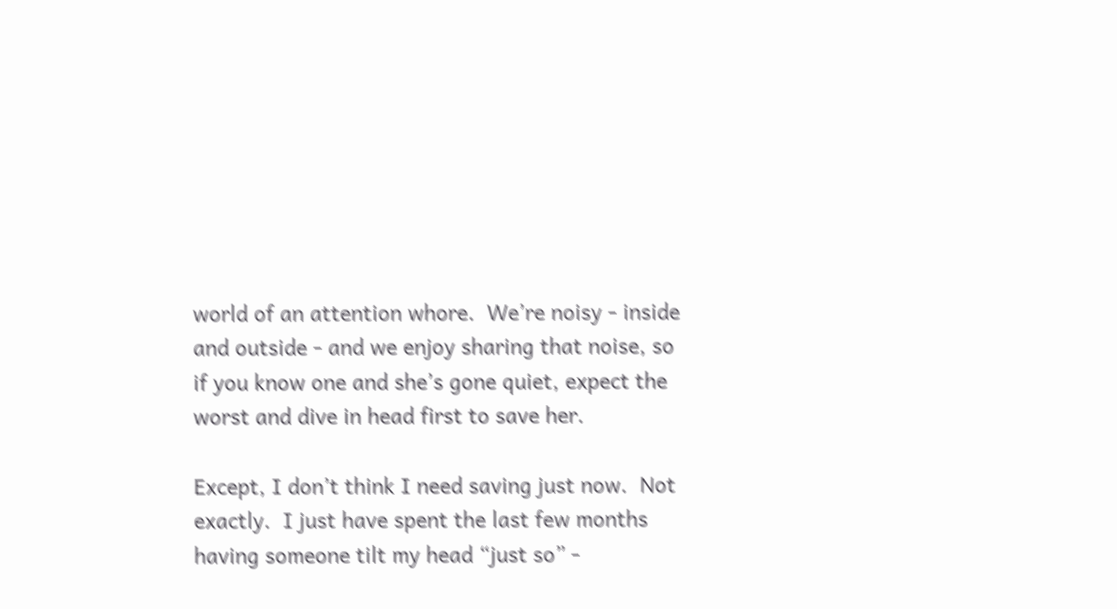world of an attention whore.  We’re noisy - inside and outside - and we enjoy sharing that noise, so if you know one and she’s gone quiet, expect the worst and dive in head first to save her.

Except, I don’t think I need saving just now.  Not exactly.  I just have spent the last few months having someone tilt my head “just so” -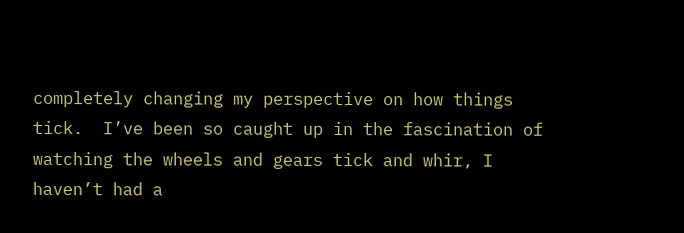completely changing my perspective on how things tick.  I’ve been so caught up in the fascination of watching the wheels and gears tick and whir, I haven’t had a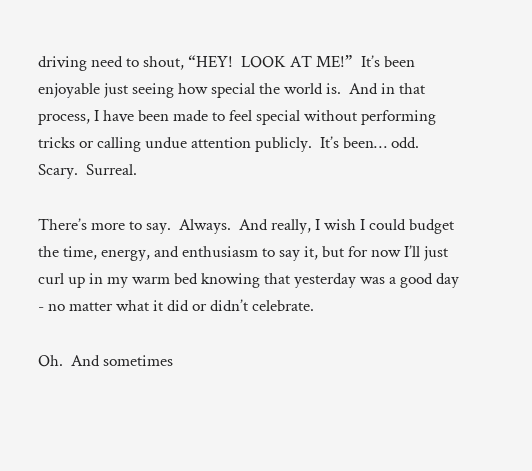driving need to shout, “HEY!  LOOK AT ME!”  It’s been enjoyable just seeing how special the world is.  And in that process, I have been made to feel special without performing tricks or calling undue attention publicly.  It’s been… odd.  Scary.  Surreal.

There’s more to say.  Always.  And really, I wish I could budget the time, energy, and enthusiasm to say it, but for now I’ll just curl up in my warm bed knowing that yesterday was a good day - no matter what it did or didn’t celebrate.

Oh.  And sometimes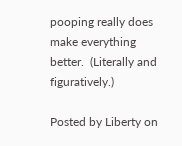pooping really does make everything better.  (Literally and figuratively.)

Posted by Liberty on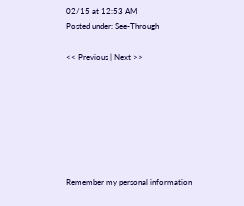02/15 at 12:53 AM
Posted under: See-Through

<< Previous | Next >>







Remember my personal information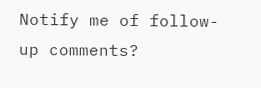Notify me of follow-up comments?